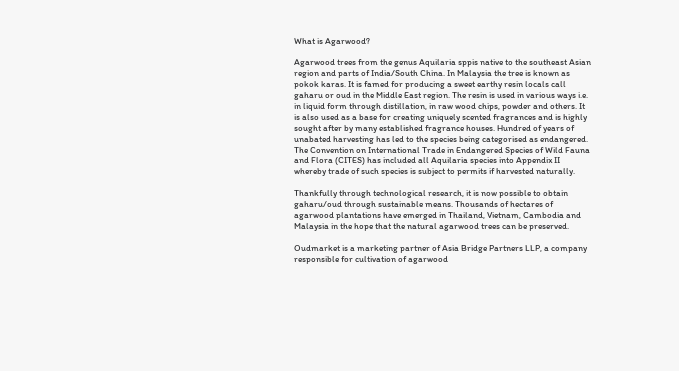What is Agarwood?

Agarwood trees from the genus Aquilaria sppis native to the southeast Asian region and parts of India/South China. In Malaysia the tree is known as pokok karas. It is famed for producing a sweet earthy resin locals call gaharu or oud in the Middle East region. The resin is used in various ways i.e. in liquid form through distillation, in raw wood chips, powder and others. It is also used as a base for creating uniquely scented fragrances and is highly sought after by many established fragrance houses. Hundred of years of unabated harvesting has led to the species being categorised as endangered. The Convention on International Trade in Endangered Species of Wild Fauna and Flora (CITES) has included all Aquilaria species into Appendix II whereby trade of such species is subject to permits if harvested naturally.

Thankfully through technological research, it is now possible to obtain gaharu/oud through sustainable means. Thousands of hectares of agarwood plantations have emerged in Thailand, Vietnam, Cambodia and Malaysia in the hope that the natural agarwood trees can be preserved.

Oudmarket is a marketing partner of Asia Bridge Partners LLP, a company responsible for cultivation of agarwood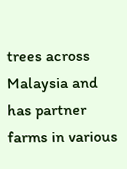trees across Malaysia and has partner farms in various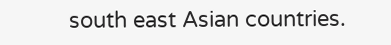south east Asian countries.